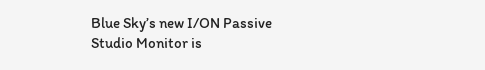Blue Sky’s new I/ON Passive Studio Monitor is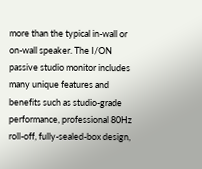more than the typical in-wall or on-wall speaker. The I/ON passive studio monitor includes many unique features and benefits such as studio-grade performance, professional 80Hz roll-off, fully-sealed-box design,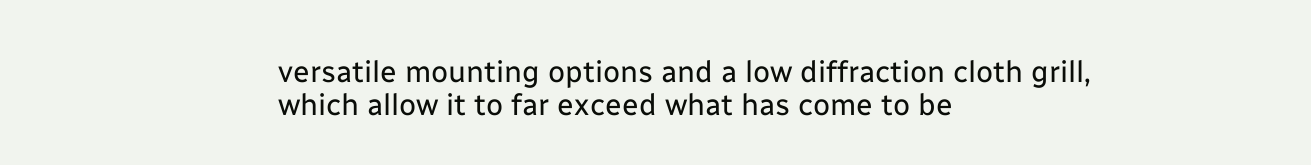versatile mounting options and a low diffraction cloth grill, which allow it to far exceed what has come to be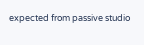expected from passive studio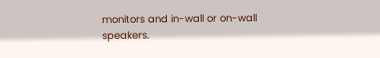monitors and in-wall or on-wall speakers.